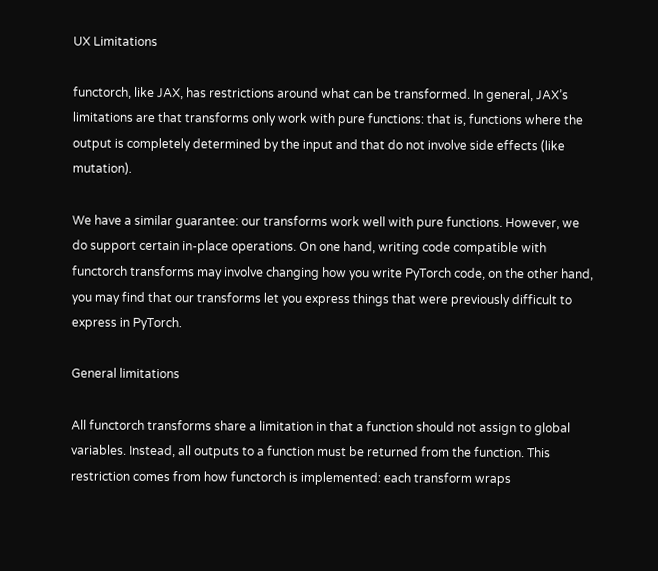UX Limitations

functorch, like JAX, has restrictions around what can be transformed. In general, JAX’s limitations are that transforms only work with pure functions: that is, functions where the output is completely determined by the input and that do not involve side effects (like mutation).

We have a similar guarantee: our transforms work well with pure functions. However, we do support certain in-place operations. On one hand, writing code compatible with functorch transforms may involve changing how you write PyTorch code, on the other hand, you may find that our transforms let you express things that were previously difficult to express in PyTorch.

General limitations

All functorch transforms share a limitation in that a function should not assign to global variables. Instead, all outputs to a function must be returned from the function. This restriction comes from how functorch is implemented: each transform wraps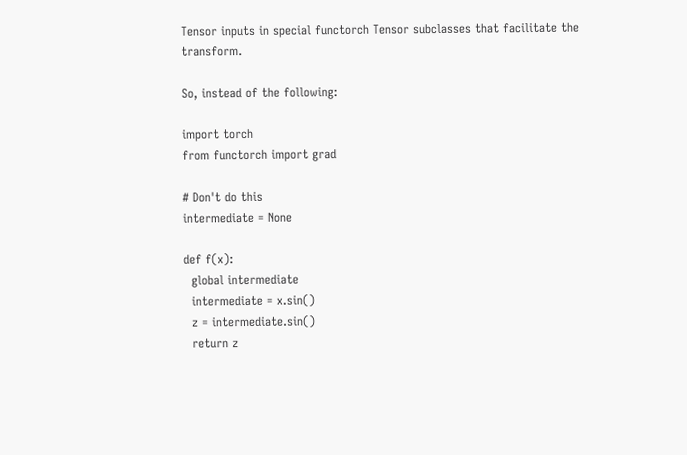Tensor inputs in special functorch Tensor subclasses that facilitate the transform.

So, instead of the following:

import torch
from functorch import grad

# Don't do this
intermediate = None

def f(x):
  global intermediate
  intermediate = x.sin()
  z = intermediate.sin()
  return z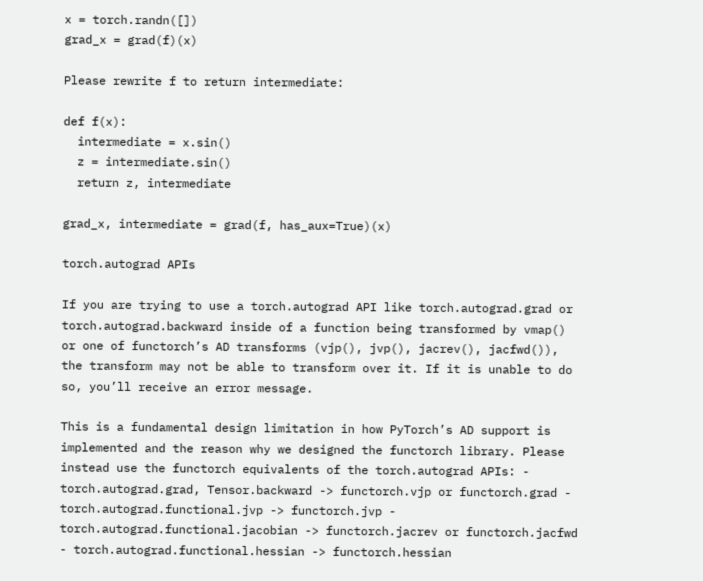x = torch.randn([])
grad_x = grad(f)(x)

Please rewrite f to return intermediate:

def f(x):
  intermediate = x.sin()
  z = intermediate.sin()
  return z, intermediate

grad_x, intermediate = grad(f, has_aux=True)(x)

torch.autograd APIs

If you are trying to use a torch.autograd API like torch.autograd.grad or torch.autograd.backward inside of a function being transformed by vmap() or one of functorch’s AD transforms (vjp(), jvp(), jacrev(), jacfwd()), the transform may not be able to transform over it. If it is unable to do so, you’ll receive an error message.

This is a fundamental design limitation in how PyTorch’s AD support is implemented and the reason why we designed the functorch library. Please instead use the functorch equivalents of the torch.autograd APIs: - torch.autograd.grad, Tensor.backward -> functorch.vjp or functorch.grad - torch.autograd.functional.jvp -> functorch.jvp - torch.autograd.functional.jacobian -> functorch.jacrev or functorch.jacfwd - torch.autograd.functional.hessian -> functorch.hessian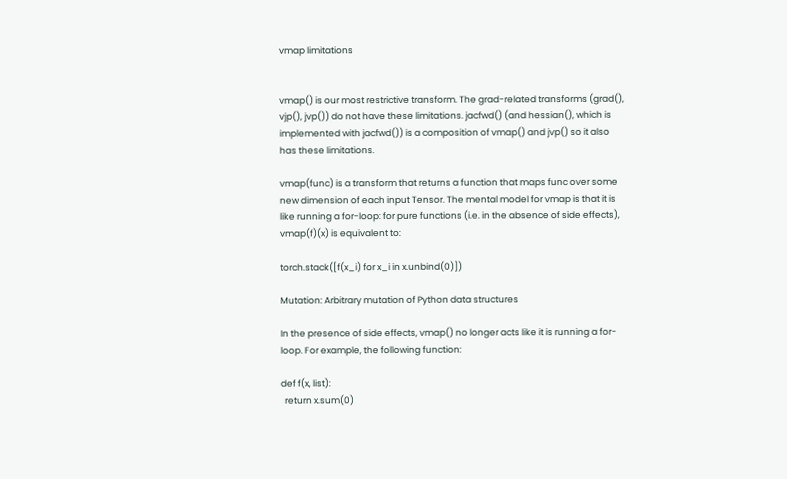vmap limitations


vmap() is our most restrictive transform. The grad-related transforms (grad(), vjp(), jvp()) do not have these limitations. jacfwd() (and hessian(), which is implemented with jacfwd()) is a composition of vmap() and jvp() so it also has these limitations.

vmap(func) is a transform that returns a function that maps func over some new dimension of each input Tensor. The mental model for vmap is that it is like running a for-loop: for pure functions (i.e. in the absence of side effects), vmap(f)(x) is equivalent to:

torch.stack([f(x_i) for x_i in x.unbind(0)])

Mutation: Arbitrary mutation of Python data structures

In the presence of side effects, vmap() no longer acts like it is running a for-loop. For example, the following function:

def f(x, list):
  return x.sum(0)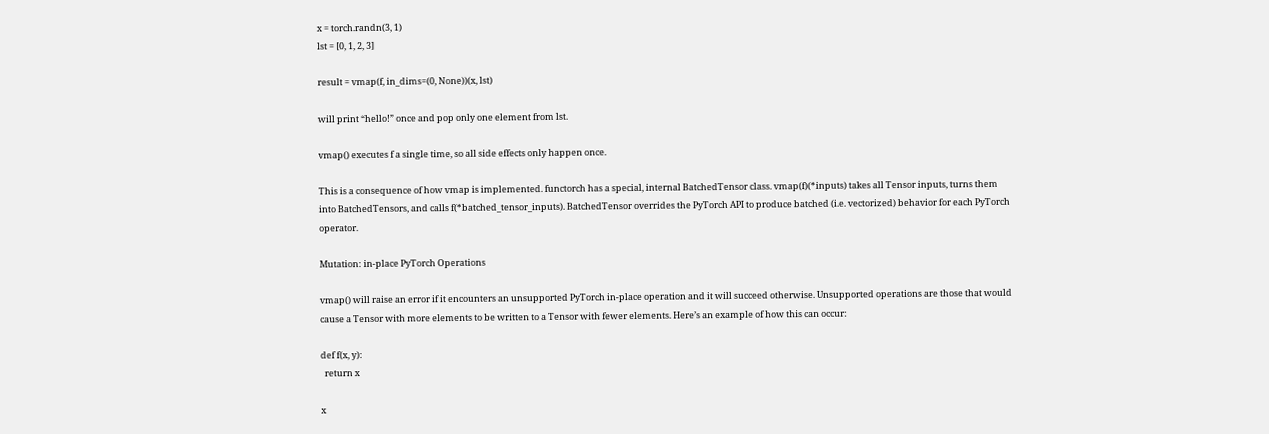x = torch.randn(3, 1)
lst = [0, 1, 2, 3]

result = vmap(f, in_dims=(0, None))(x, lst)

will print “hello!” once and pop only one element from lst.

vmap() executes f a single time, so all side effects only happen once.

This is a consequence of how vmap is implemented. functorch has a special, internal BatchedTensor class. vmap(f)(*inputs) takes all Tensor inputs, turns them into BatchedTensors, and calls f(*batched_tensor_inputs). BatchedTensor overrides the PyTorch API to produce batched (i.e. vectorized) behavior for each PyTorch operator.

Mutation: in-place PyTorch Operations

vmap() will raise an error if it encounters an unsupported PyTorch in-place operation and it will succeed otherwise. Unsupported operations are those that would cause a Tensor with more elements to be written to a Tensor with fewer elements. Here’s an example of how this can occur:

def f(x, y):
  return x

x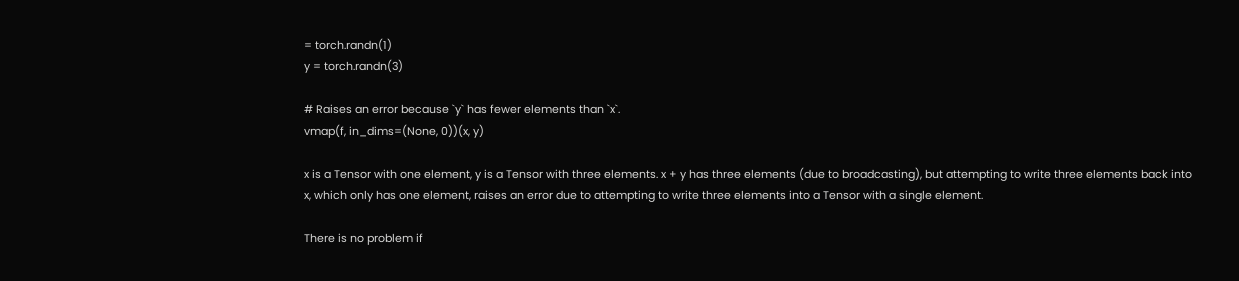= torch.randn(1)
y = torch.randn(3)

# Raises an error because `y` has fewer elements than `x`.
vmap(f, in_dims=(None, 0))(x, y)

x is a Tensor with one element, y is a Tensor with three elements. x + y has three elements (due to broadcasting), but attempting to write three elements back into x, which only has one element, raises an error due to attempting to write three elements into a Tensor with a single element.

There is no problem if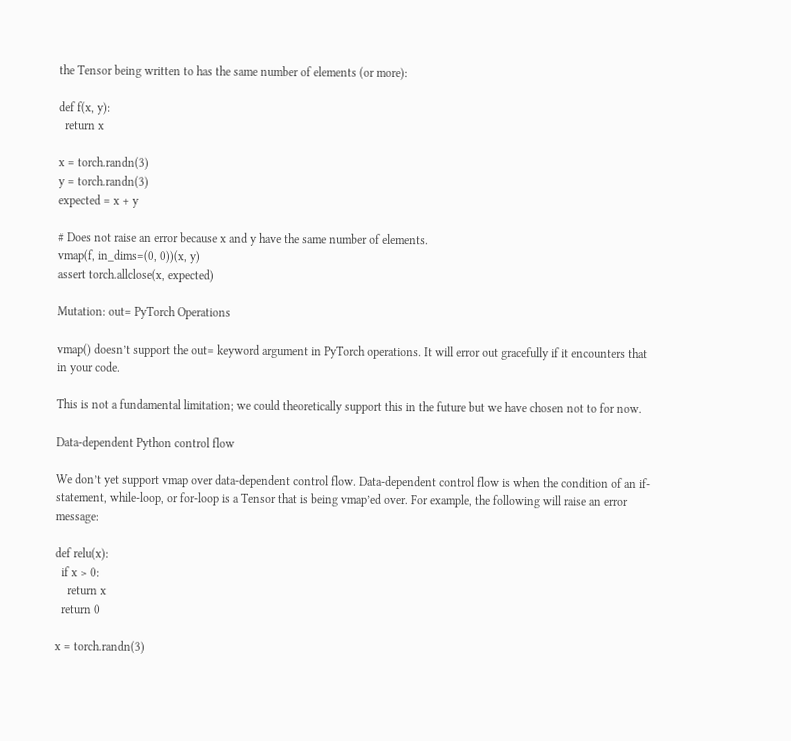the Tensor being written to has the same number of elements (or more):

def f(x, y):
  return x

x = torch.randn(3)
y = torch.randn(3)
expected = x + y

# Does not raise an error because x and y have the same number of elements.
vmap(f, in_dims=(0, 0))(x, y)
assert torch.allclose(x, expected)

Mutation: out= PyTorch Operations

vmap() doesn’t support the out= keyword argument in PyTorch operations. It will error out gracefully if it encounters that in your code.

This is not a fundamental limitation; we could theoretically support this in the future but we have chosen not to for now.

Data-dependent Python control flow

We don’t yet support vmap over data-dependent control flow. Data-dependent control flow is when the condition of an if-statement, while-loop, or for-loop is a Tensor that is being vmap’ed over. For example, the following will raise an error message:

def relu(x):
  if x > 0:
    return x
  return 0

x = torch.randn(3)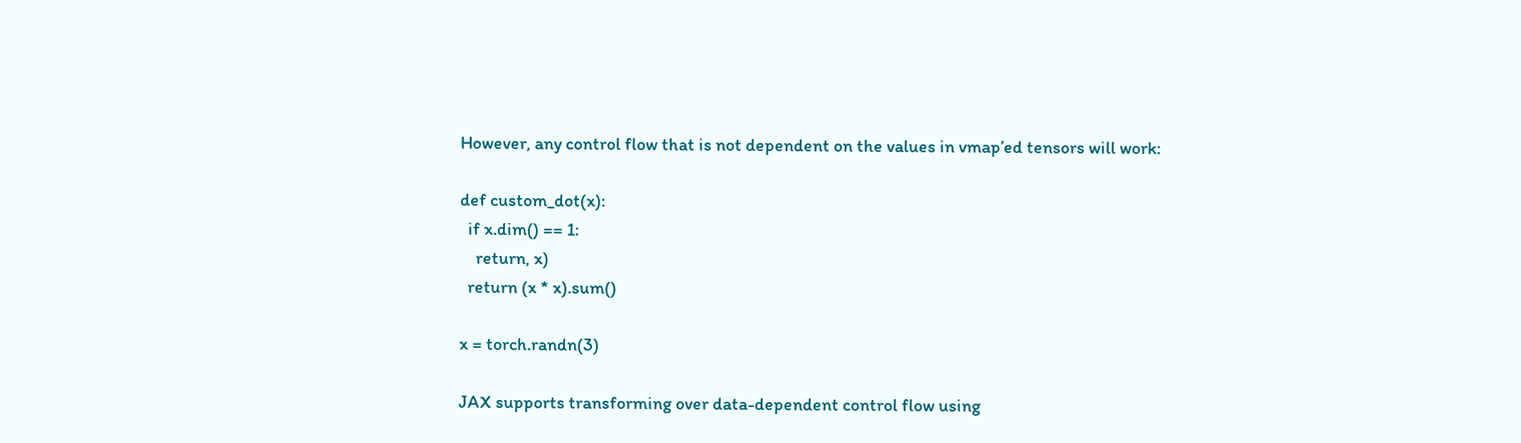However, any control flow that is not dependent on the values in vmap’ed tensors will work:

def custom_dot(x):
  if x.dim() == 1:
    return, x)
  return (x * x).sum()

x = torch.randn(3)

JAX supports transforming over data-dependent control flow using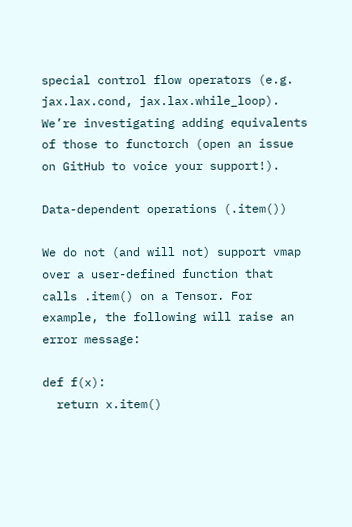special control flow operators (e.g. jax.lax.cond, jax.lax.while_loop). We’re investigating adding equivalents of those to functorch (open an issue on GitHub to voice your support!).

Data-dependent operations (.item())

We do not (and will not) support vmap over a user-defined function that calls .item() on a Tensor. For example, the following will raise an error message:

def f(x):
  return x.item()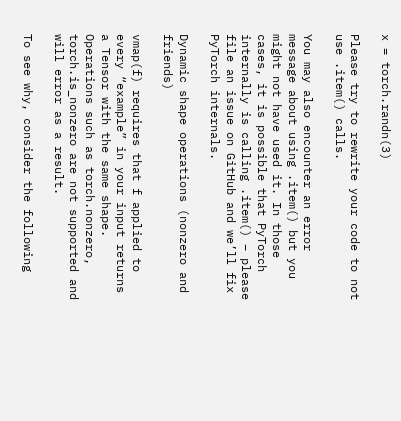x = torch.randn(3)

Please try to rewrite your code to not use .item() calls.

You may also encounter an error message about using .item() but you might not have used it. In those cases, it is possible that PyTorch internally is calling .item() – please file an issue on GitHub and we’ll fix PyTorch internals.

Dynamic shape operations (nonzero and friends)

vmap(f) requires that f applied to every “example” in your input returns a Tensor with the same shape. Operations such as torch.nonzero, torch.is_nonzero are not supported and will error as a result.

To see why, consider the following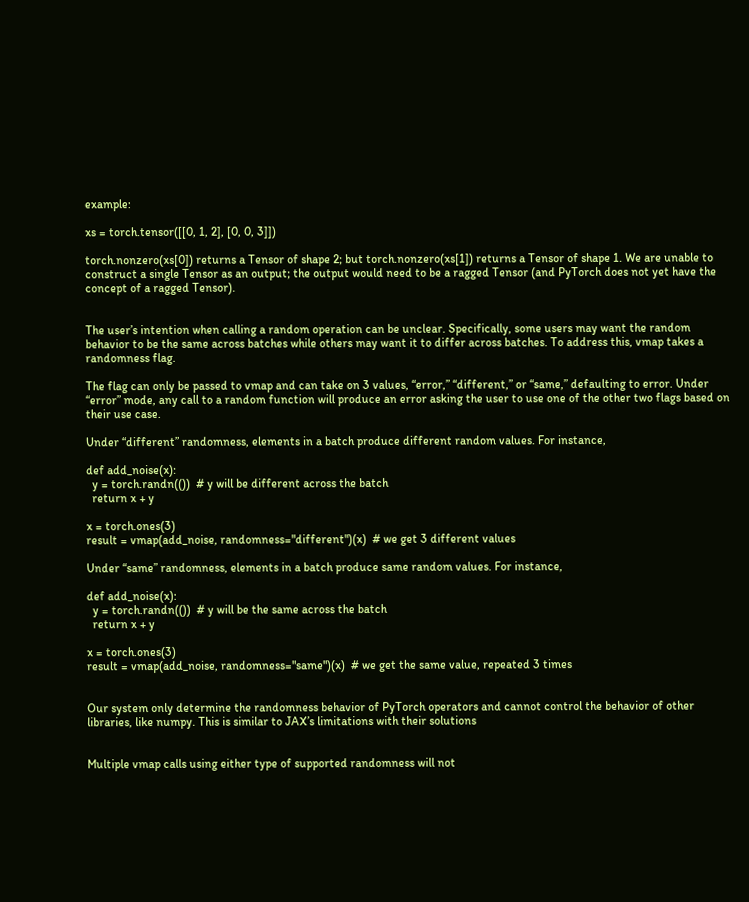example:

xs = torch.tensor([[0, 1, 2], [0, 0, 3]])

torch.nonzero(xs[0]) returns a Tensor of shape 2; but torch.nonzero(xs[1]) returns a Tensor of shape 1. We are unable to construct a single Tensor as an output; the output would need to be a ragged Tensor (and PyTorch does not yet have the concept of a ragged Tensor).


The user’s intention when calling a random operation can be unclear. Specifically, some users may want the random behavior to be the same across batches while others may want it to differ across batches. To address this, vmap takes a randomness flag.

The flag can only be passed to vmap and can take on 3 values, “error,” “different,” or “same,” defaulting to error. Under “error” mode, any call to a random function will produce an error asking the user to use one of the other two flags based on their use case.

Under “different” randomness, elements in a batch produce different random values. For instance,

def add_noise(x):
  y = torch.randn(())  # y will be different across the batch
  return x + y

x = torch.ones(3)
result = vmap(add_noise, randomness="different")(x)  # we get 3 different values

Under “same” randomness, elements in a batch produce same random values. For instance,

def add_noise(x):
  y = torch.randn(())  # y will be the same across the batch
  return x + y

x = torch.ones(3)
result = vmap(add_noise, randomness="same")(x)  # we get the same value, repeated 3 times


Our system only determine the randomness behavior of PyTorch operators and cannot control the behavior of other libraries, like numpy. This is similar to JAX’s limitations with their solutions


Multiple vmap calls using either type of supported randomness will not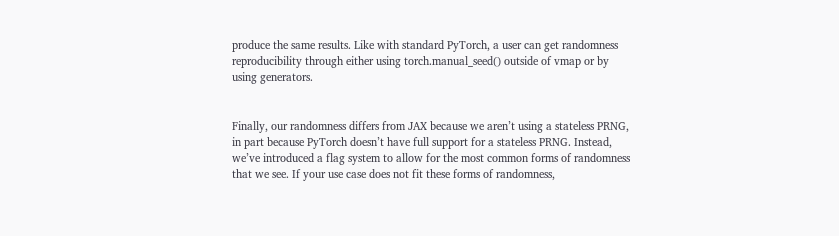produce the same results. Like with standard PyTorch, a user can get randomness reproducibility through either using torch.manual_seed() outside of vmap or by using generators.


Finally, our randomness differs from JAX because we aren’t using a stateless PRNG, in part because PyTorch doesn’t have full support for a stateless PRNG. Instead, we’ve introduced a flag system to allow for the most common forms of randomness that we see. If your use case does not fit these forms of randomness,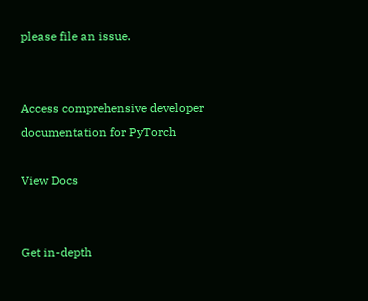please file an issue.


Access comprehensive developer documentation for PyTorch

View Docs


Get in-depth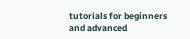tutorials for beginners and advanced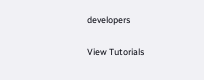developers

View Tutorials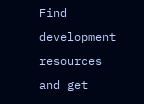Find development resources and get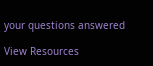your questions answered

View Resources